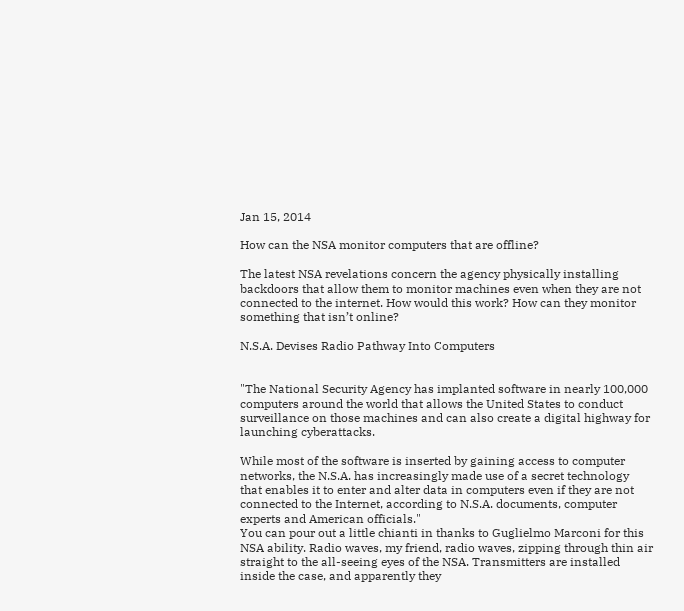Jan 15, 2014

How can the NSA monitor computers that are offline?

The latest NSA revelations concern the agency physically installing backdoors that allow them to monitor machines even when they are not connected to the internet. How would this work? How can they monitor something that isn’t online?

N.S.A. Devises Radio Pathway Into Computers


"The National Security Agency has implanted software in nearly 100,000 computers around the world that allows the United States to conduct surveillance on those machines and can also create a digital highway for launching cyberattacks.

While most of the software is inserted by gaining access to computer networks, the N.S.A. has increasingly made use of a secret technology that enables it to enter and alter data in computers even if they are not connected to the Internet, according to N.S.A. documents, computer experts and American officials."
You can pour out a little chianti in thanks to Guglielmo Marconi for this NSA ability. Radio waves, my friend, radio waves, zipping through thin air straight to the all-seeing eyes of the NSA. Transmitters are installed inside the case, and apparently they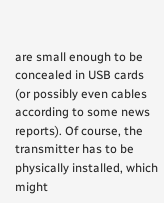are small enough to be concealed in USB cards (or possibly even cables according to some news reports). Of course, the transmitter has to be physically installed, which might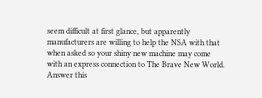seem difficult at first glance, but apparently manufacturers are willing to help the NSA with that when asked so your shiny new machine may come with an express connection to The Brave New World.
Answer this